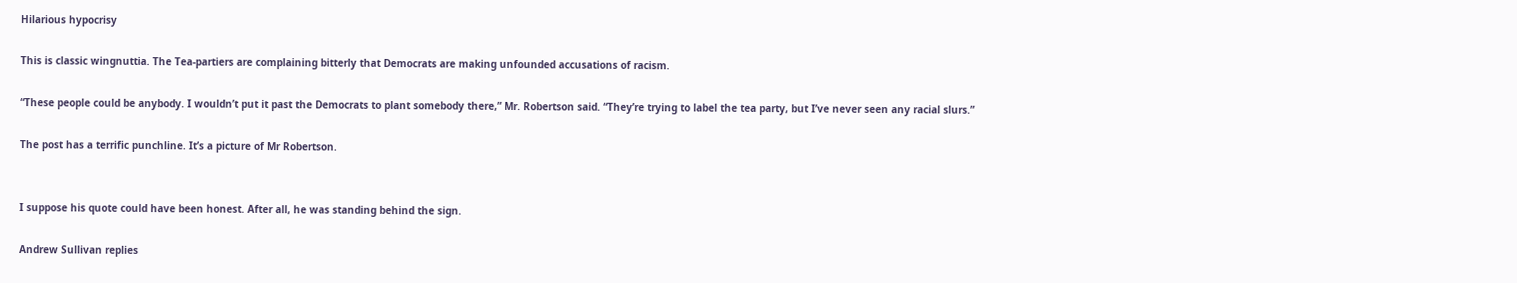Hilarious hypocrisy

This is classic wingnuttia. The Tea-partiers are complaining bitterly that Democrats are making unfounded accusations of racism.

“These people could be anybody. I wouldn’t put it past the Democrats to plant somebody there,” Mr. Robertson said. “They’re trying to label the tea party, but I’ve never seen any racial slurs.”

The post has a terrific punchline. It’s a picture of Mr Robertson.


I suppose his quote could have been honest. After all, he was standing behind the sign.

Andrew Sullivan replies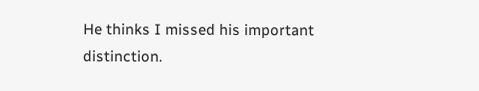He thinks I missed his important distinction.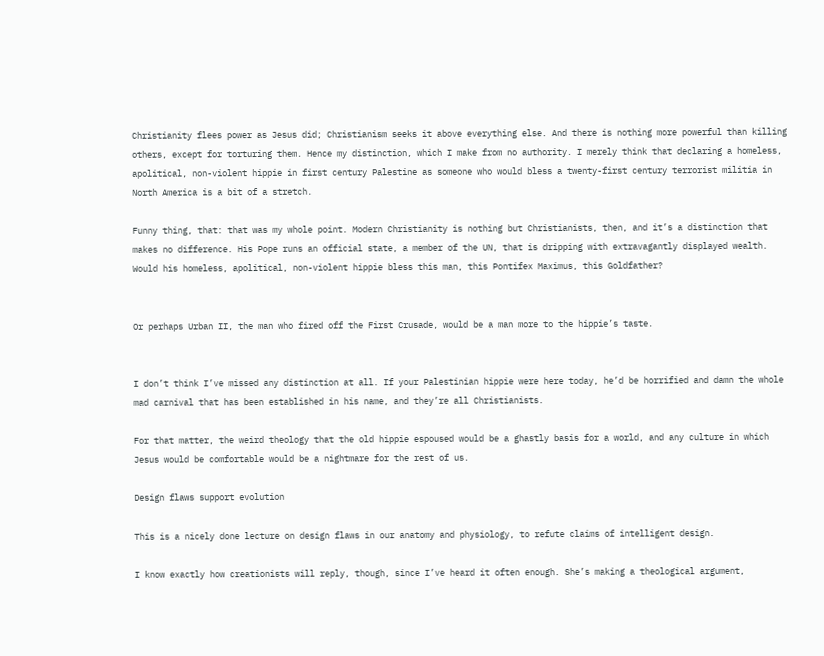Christianity flees power as Jesus did; Christianism seeks it above everything else. And there is nothing more powerful than killing others, except for torturing them. Hence my distinction, which I make from no authority. I merely think that declaring a homeless, apolitical, non-violent hippie in first century Palestine as someone who would bless a twenty-first century terrorist militia in North America is a bit of a stretch.

Funny thing, that: that was my whole point. Modern Christianity is nothing but Christianists, then, and it’s a distinction that makes no difference. His Pope runs an official state, a member of the UN, that is dripping with extravagantly displayed wealth. Would his homeless, apolitical, non-violent hippie bless this man, this Pontifex Maximus, this Goldfather?


Or perhaps Urban II, the man who fired off the First Crusade, would be a man more to the hippie’s taste.


I don’t think I’ve missed any distinction at all. If your Palestinian hippie were here today, he’d be horrified and damn the whole mad carnival that has been established in his name, and they’re all Christianists.

For that matter, the weird theology that the old hippie espoused would be a ghastly basis for a world, and any culture in which Jesus would be comfortable would be a nightmare for the rest of us.

Design flaws support evolution

This is a nicely done lecture on design flaws in our anatomy and physiology, to refute claims of intelligent design.

I know exactly how creationists will reply, though, since I’ve heard it often enough. She’s making a theological argument,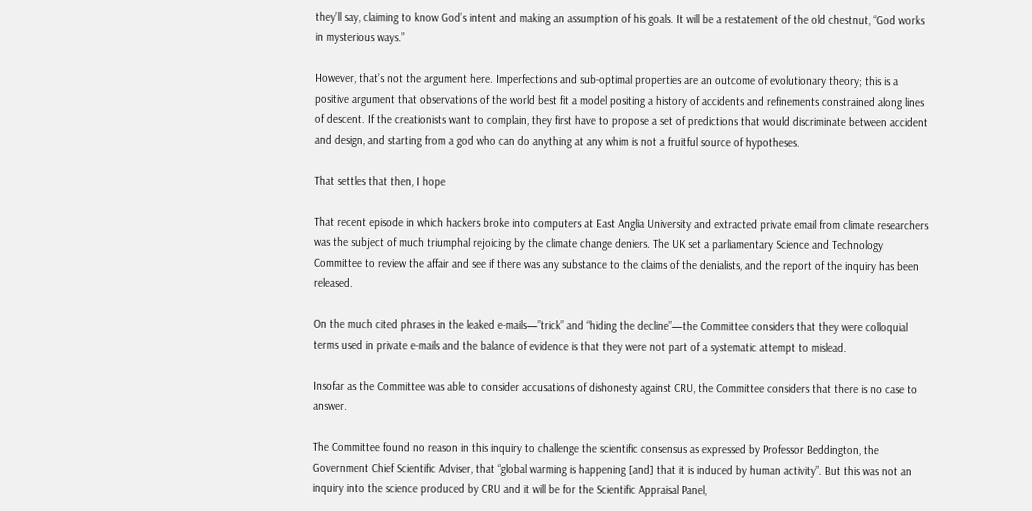they’ll say, claiming to know God’s intent and making an assumption of his goals. It will be a restatement of the old chestnut, “God works in mysterious ways.”

However, that’s not the argument here. Imperfections and sub-optimal properties are an outcome of evolutionary theory; this is a positive argument that observations of the world best fit a model positing a history of accidents and refinements constrained along lines of descent. If the creationists want to complain, they first have to propose a set of predictions that would discriminate between accident and design, and starting from a god who can do anything at any whim is not a fruitful source of hypotheses.

That settles that then, I hope

That recent episode in which hackers broke into computers at East Anglia University and extracted private email from climate researchers was the subject of much triumphal rejoicing by the climate change deniers. The UK set a parliamentary Science and Technology Committee to review the affair and see if there was any substance to the claims of the denialists, and the report of the inquiry has been released.

On the much cited phrases in the leaked e-mails—”trick” and “hiding the decline”—the Committee considers that they were colloquial terms used in private e-mails and the balance of evidence is that they were not part of a systematic attempt to mislead.

Insofar as the Committee was able to consider accusations of dishonesty against CRU, the Committee considers that there is no case to answer.

The Committee found no reason in this inquiry to challenge the scientific consensus as expressed by Professor Beddington, the Government Chief Scientific Adviser, that “global warming is happening [and] that it is induced by human activity”. But this was not an inquiry into the science produced by CRU and it will be for the Scientific Appraisal Panel,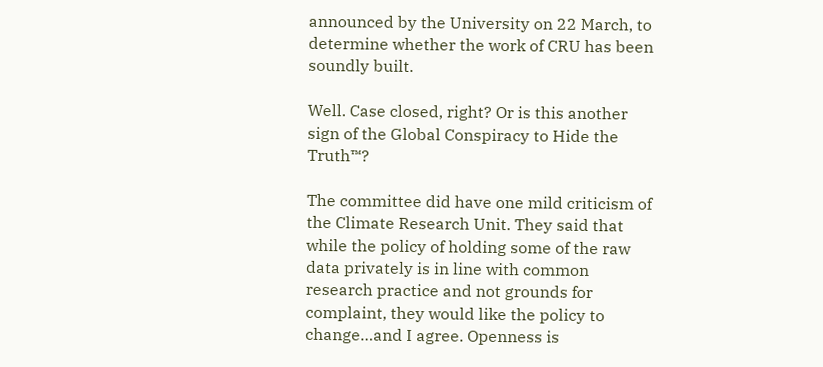announced by the University on 22 March, to determine whether the work of CRU has been soundly built.

Well. Case closed, right? Or is this another sign of the Global Conspiracy to Hide the Truth™?

The committee did have one mild criticism of the Climate Research Unit. They said that while the policy of holding some of the raw data privately is in line with common research practice and not grounds for complaint, they would like the policy to change…and I agree. Openness is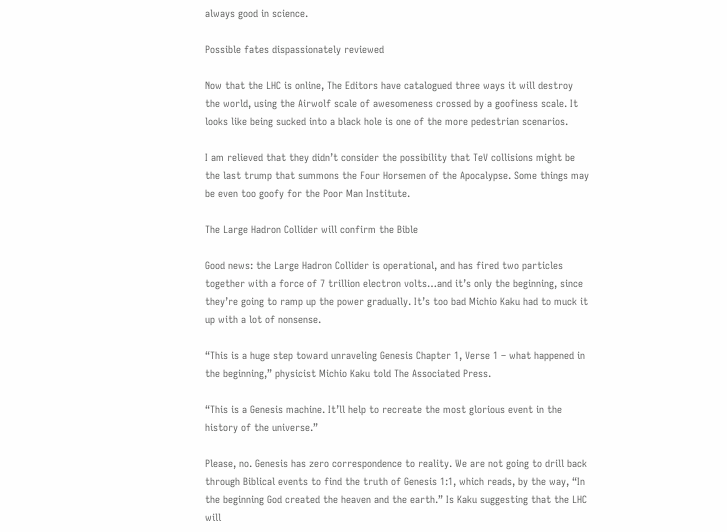always good in science.

Possible fates dispassionately reviewed

Now that the LHC is online, The Editors have catalogued three ways it will destroy the world, using the Airwolf scale of awesomeness crossed by a goofiness scale. It looks like being sucked into a black hole is one of the more pedestrian scenarios.

I am relieved that they didn’t consider the possibility that TeV collisions might be the last trump that summons the Four Horsemen of the Apocalypse. Some things may be even too goofy for the Poor Man Institute.

The Large Hadron Collider will confirm the Bible

Good news: the Large Hadron Collider is operational, and has fired two particles together with a force of 7 trillion electron volts…and it’s only the beginning, since they’re going to ramp up the power gradually. It’s too bad Michio Kaku had to muck it up with a lot of nonsense.

“This is a huge step toward unraveling Genesis Chapter 1, Verse 1 – what happened in the beginning,” physicist Michio Kaku told The Associated Press.

“This is a Genesis machine. It’ll help to recreate the most glorious event in the history of the universe.”

Please, no. Genesis has zero correspondence to reality. We are not going to drill back through Biblical events to find the truth of Genesis 1:1, which reads, by the way, “In the beginning God created the heaven and the earth.” Is Kaku suggesting that the LHC will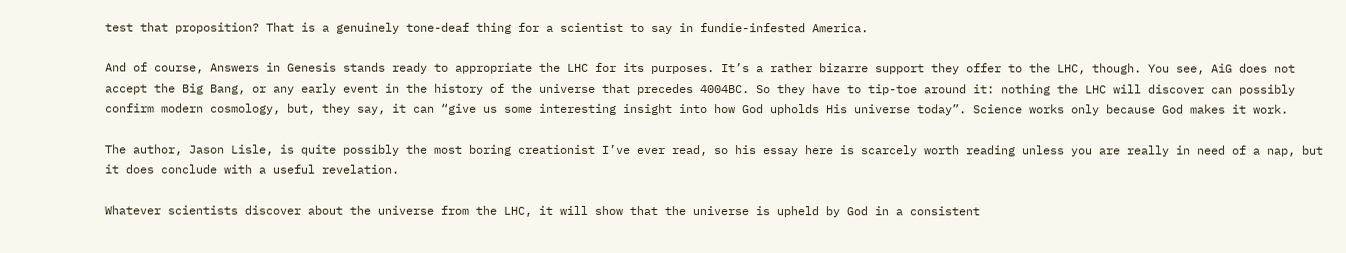test that proposition? That is a genuinely tone-deaf thing for a scientist to say in fundie-infested America.

And of course, Answers in Genesis stands ready to appropriate the LHC for its purposes. It’s a rather bizarre support they offer to the LHC, though. You see, AiG does not accept the Big Bang, or any early event in the history of the universe that precedes 4004BC. So they have to tip-toe around it: nothing the LHC will discover can possibly confirm modern cosmology, but, they say, it can “give us some interesting insight into how God upholds His universe today”. Science works only because God makes it work.

The author, Jason Lisle, is quite possibly the most boring creationist I’ve ever read, so his essay here is scarcely worth reading unless you are really in need of a nap, but it does conclude with a useful revelation.

Whatever scientists discover about the universe from the LHC, it will show that the universe is upheld by God in a consistent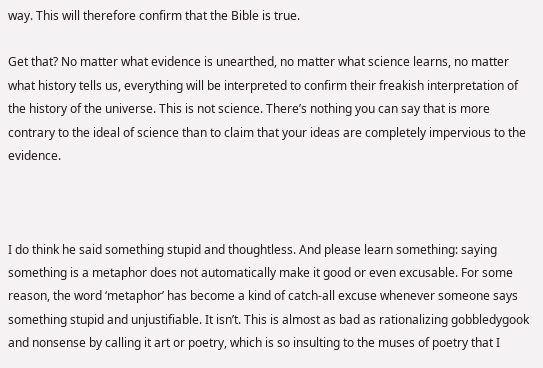way. This will therefore confirm that the Bible is true.

Get that? No matter what evidence is unearthed, no matter what science learns, no matter what history tells us, everything will be interpreted to confirm their freakish interpretation of the history of the universe. This is not science. There’s nothing you can say that is more contrary to the ideal of science than to claim that your ideas are completely impervious to the evidence.



I do think he said something stupid and thoughtless. And please learn something: saying something is a metaphor does not automatically make it good or even excusable. For some reason, the word ‘metaphor’ has become a kind of catch-all excuse whenever someone says something stupid and unjustifiable. It isn’t. This is almost as bad as rationalizing gobbledygook and nonsense by calling it art or poetry, which is so insulting to the muses of poetry that I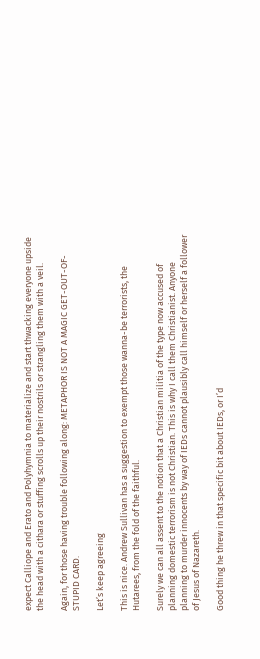expect Calliope and Erato and Polyhymnia to materialize and start thwacking everyone upside the head with a cithara or stuffing scrolls up their nostrils or strangling them with a veil.

Again, for those having trouble following along: METAPHOR IS NOT A MAGIC GET-OUT-OF-STUPID CARD.

Let’s keep agreeing

This is nice. Andrew Sullivan has a suggestion to exempt those wanna-be terrorists, the Hutarees, from the fold of the faithful.

Surely we can all assent to the notion that a Christian militia of the type now accused of planning domestic terrorism is not Christian. This is why I call them Christianist. Anyone planning to murder innocents by way of IEDs cannot plausibly call himself or herself a follower of Jesus of Nazareth.

Good thing he threw in that specific bit about IEDs, or I’d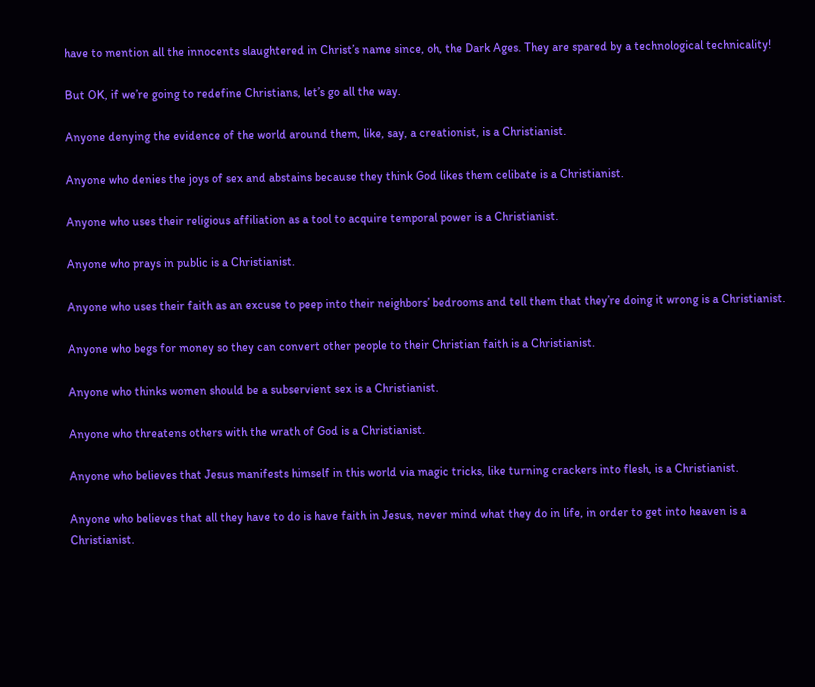have to mention all the innocents slaughtered in Christ’s name since, oh, the Dark Ages. They are spared by a technological technicality!

But OK, if we’re going to redefine Christians, let’s go all the way.

Anyone denying the evidence of the world around them, like, say, a creationist, is a Christianist.

Anyone who denies the joys of sex and abstains because they think God likes them celibate is a Christianist.

Anyone who uses their religious affiliation as a tool to acquire temporal power is a Christianist.

Anyone who prays in public is a Christianist.

Anyone who uses their faith as an excuse to peep into their neighbors’ bedrooms and tell them that they’re doing it wrong is a Christianist.

Anyone who begs for money so they can convert other people to their Christian faith is a Christianist.

Anyone who thinks women should be a subservient sex is a Christianist.

Anyone who threatens others with the wrath of God is a Christianist.

Anyone who believes that Jesus manifests himself in this world via magic tricks, like turning crackers into flesh, is a Christianist.

Anyone who believes that all they have to do is have faith in Jesus, never mind what they do in life, in order to get into heaven is a Christianist.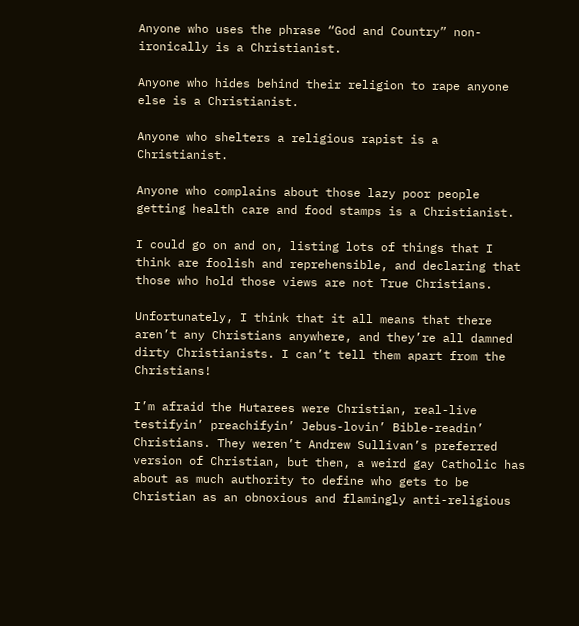Anyone who uses the phrase “God and Country” non-ironically is a Christianist.

Anyone who hides behind their religion to rape anyone else is a Christianist.

Anyone who shelters a religious rapist is a Christianist.

Anyone who complains about those lazy poor people getting health care and food stamps is a Christianist.

I could go on and on, listing lots of things that I think are foolish and reprehensible, and declaring that those who hold those views are not True Christians.

Unfortunately, I think that it all means that there aren’t any Christians anywhere, and they’re all damned dirty Christianists. I can’t tell them apart from the Christians!

I’m afraid the Hutarees were Christian, real-live testifyin’ preachifyin’ Jebus-lovin’ Bible-readin’ Christians. They weren’t Andrew Sullivan’s preferred version of Christian, but then, a weird gay Catholic has about as much authority to define who gets to be Christian as an obnoxious and flamingly anti-religious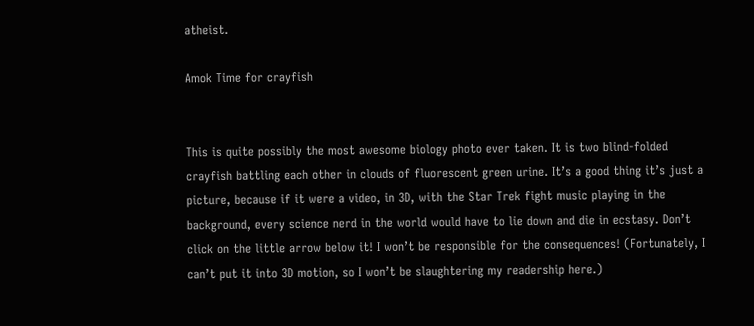atheist.

Amok Time for crayfish


This is quite possibly the most awesome biology photo ever taken. It is two blind-folded crayfish battling each other in clouds of fluorescent green urine. It’s a good thing it’s just a picture, because if it were a video, in 3D, with the Star Trek fight music playing in the background, every science nerd in the world would have to lie down and die in ecstasy. Don’t click on the little arrow below it! I won’t be responsible for the consequences! (Fortunately, I can’t put it into 3D motion, so I won’t be slaughtering my readership here.)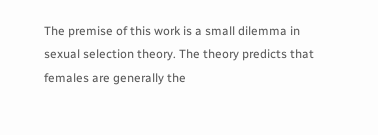The premise of this work is a small dilemma in sexual selection theory. The theory predicts that females are generally the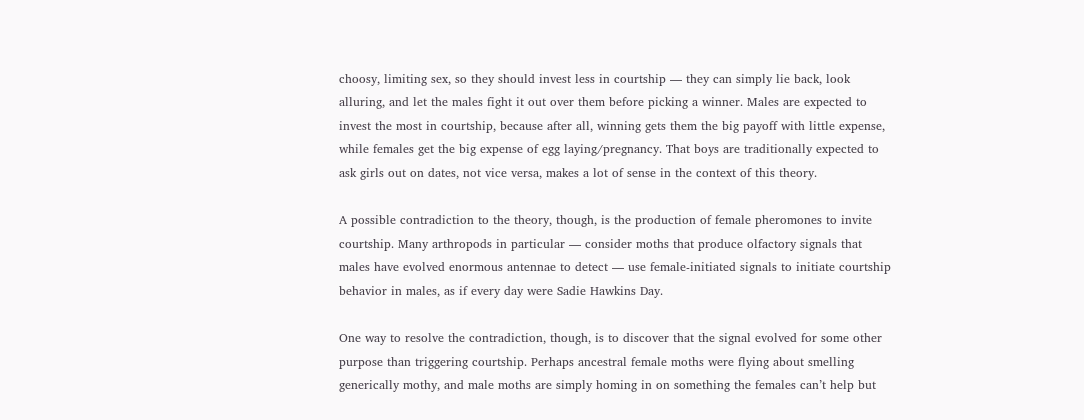choosy, limiting sex, so they should invest less in courtship — they can simply lie back, look alluring, and let the males fight it out over them before picking a winner. Males are expected to invest the most in courtship, because after all, winning gets them the big payoff with little expense, while females get the big expense of egg laying/pregnancy. That boys are traditionally expected to ask girls out on dates, not vice versa, makes a lot of sense in the context of this theory.

A possible contradiction to the theory, though, is the production of female pheromones to invite courtship. Many arthropods in particular — consider moths that produce olfactory signals that males have evolved enormous antennae to detect — use female-initiated signals to initiate courtship behavior in males, as if every day were Sadie Hawkins Day.

One way to resolve the contradiction, though, is to discover that the signal evolved for some other purpose than triggering courtship. Perhaps ancestral female moths were flying about smelling generically mothy, and male moths are simply homing in on something the females can’t help but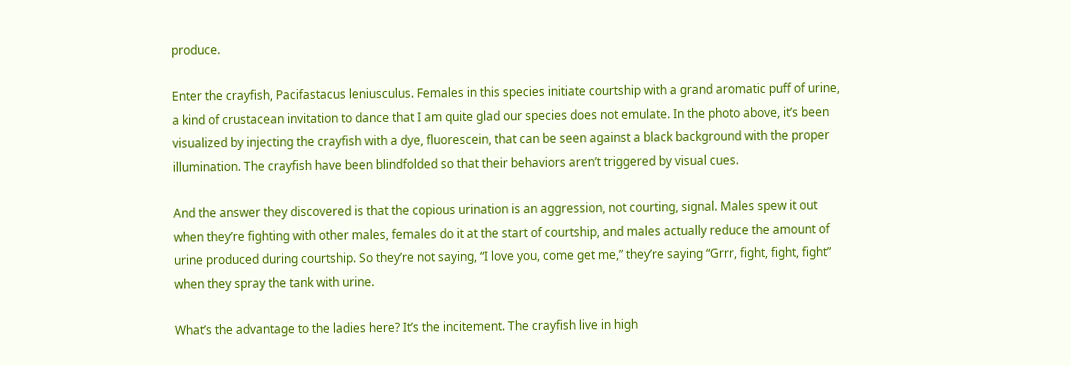produce.

Enter the crayfish, Pacifastacus leniusculus. Females in this species initiate courtship with a grand aromatic puff of urine, a kind of crustacean invitation to dance that I am quite glad our species does not emulate. In the photo above, it’s been visualized by injecting the crayfish with a dye, fluorescein, that can be seen against a black background with the proper illumination. The crayfish have been blindfolded so that their behaviors aren’t triggered by visual cues.

And the answer they discovered is that the copious urination is an aggression, not courting, signal. Males spew it out when they’re fighting with other males, females do it at the start of courtship, and males actually reduce the amount of urine produced during courtship. So they’re not saying, “I love you, come get me,” they’re saying “Grrr, fight, fight, fight” when they spray the tank with urine.

What’s the advantage to the ladies here? It’s the incitement. The crayfish live in high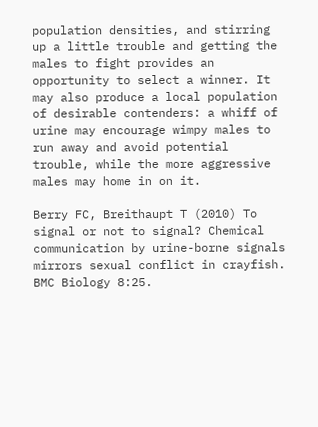population densities, and stirring up a little trouble and getting the males to fight provides an opportunity to select a winner. It may also produce a local population of desirable contenders: a whiff of urine may encourage wimpy males to run away and avoid potential trouble, while the more aggressive males may home in on it.

Berry FC, Breithaupt T (2010) To signal or not to signal? Chemical communication by urine-borne signals mirrors sexual conflict in crayfish. BMC Biology 8:25.